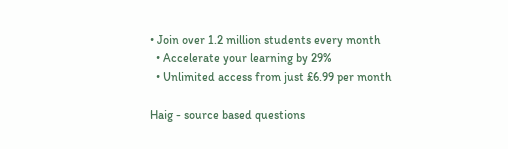• Join over 1.2 million students every month
  • Accelerate your learning by 29%
  • Unlimited access from just £6.99 per month

Haig - source based questions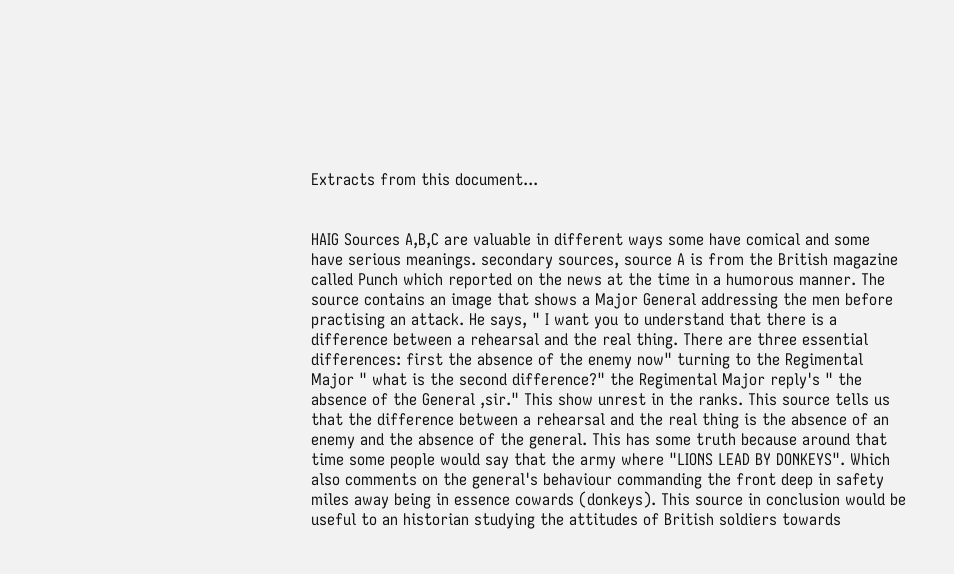Extracts from this document...


HAIG Sources A,B,C are valuable in different ways some have comical and some have serious meanings. secondary sources, source A is from the British magazine called Punch which reported on the news at the time in a humorous manner. The source contains an image that shows a Major General addressing the men before practising an attack. He says, " I want you to understand that there is a difference between a rehearsal and the real thing. There are three essential differences: first the absence of the enemy now" turning to the Regimental Major " what is the second difference?" the Regimental Major reply's " the absence of the General ,sir." This show unrest in the ranks. This source tells us that the difference between a rehearsal and the real thing is the absence of an enemy and the absence of the general. This has some truth because around that time some people would say that the army where "LIONS LEAD BY DONKEYS". Which also comments on the general's behaviour commanding the front deep in safety miles away being in essence cowards (donkeys). This source in conclusion would be useful to an historian studying the attitudes of British soldiers towards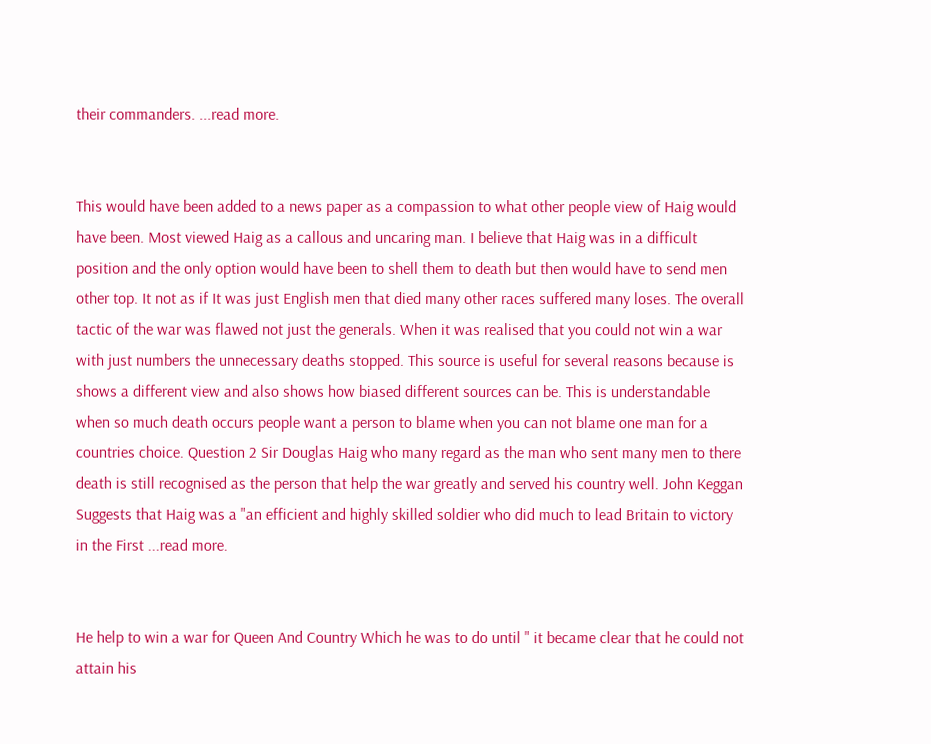their commanders. ...read more.


This would have been added to a news paper as a compassion to what other people view of Haig would have been. Most viewed Haig as a callous and uncaring man. I believe that Haig was in a difficult position and the only option would have been to shell them to death but then would have to send men other top. It not as if It was just English men that died many other races suffered many loses. The overall tactic of the war was flawed not just the generals. When it was realised that you could not win a war with just numbers the unnecessary deaths stopped. This source is useful for several reasons because is shows a different view and also shows how biased different sources can be. This is understandable when so much death occurs people want a person to blame when you can not blame one man for a countries choice. Question 2 Sir Douglas Haig who many regard as the man who sent many men to there death is still recognised as the person that help the war greatly and served his country well. John Keggan Suggests that Haig was a "an efficient and highly skilled soldier who did much to lead Britain to victory in the First ...read more.


He help to win a war for Queen And Country Which he was to do until " it became clear that he could not attain his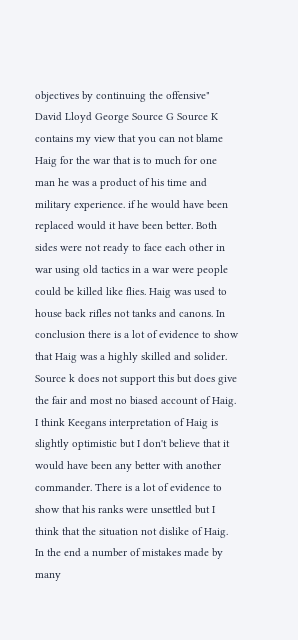objectives by continuing the offensive" David Lloyd George Source G Source K contains my view that you can not blame Haig for the war that is to much for one man he was a product of his time and military experience. if he would have been replaced would it have been better. Both sides were not ready to face each other in war using old tactics in a war were people could be killed like flies. Haig was used to house back rifles not tanks and canons. In conclusion there is a lot of evidence to show that Haig was a highly skilled and solider. Source k does not support this but does give the fair and most no biased account of Haig. I think Keegans interpretation of Haig is slightly optimistic but I don't believe that it would have been any better with another commander. There is a lot of evidence to show that his ranks were unsettled but I think that the situation not dislike of Haig. In the end a number of mistakes made by many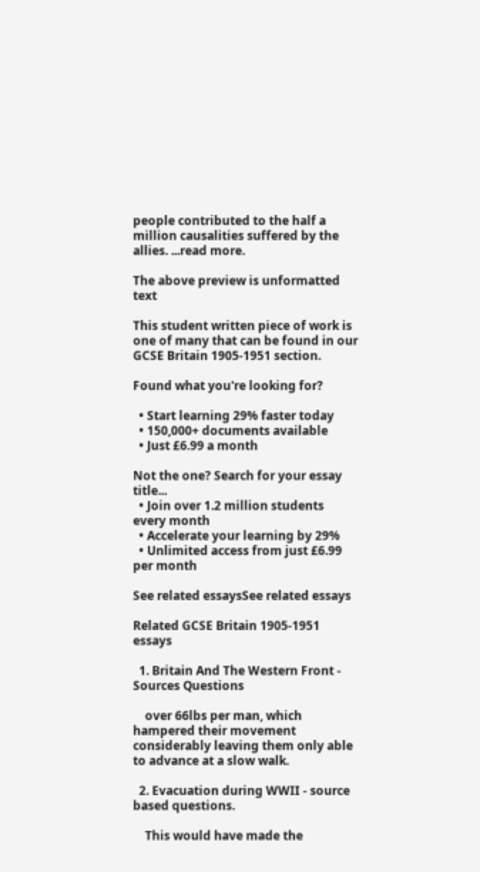people contributed to the half a million causalities suffered by the allies. ...read more.

The above preview is unformatted text

This student written piece of work is one of many that can be found in our GCSE Britain 1905-1951 section.

Found what you're looking for?

  • Start learning 29% faster today
  • 150,000+ documents available
  • Just £6.99 a month

Not the one? Search for your essay title...
  • Join over 1.2 million students every month
  • Accelerate your learning by 29%
  • Unlimited access from just £6.99 per month

See related essaysSee related essays

Related GCSE Britain 1905-1951 essays

  1. Britain And The Western Front - Sources Questions

    over 66lbs per man, which hampered their movement considerably leaving them only able to advance at a slow walk.

  2. Evacuation during WWII - source based questions.

    This would have made the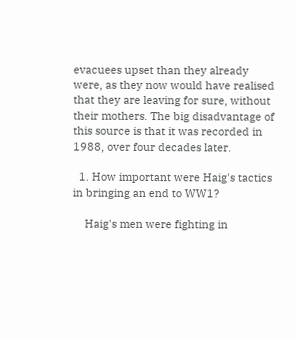evacuees upset than they already were, as they now would have realised that they are leaving for sure, without their mothers. The big disadvantage of this source is that it was recorded in 1988, over four decades later.

  1. How important were Haig's tactics in bringing an end to WW1?

    Haig's men were fighting in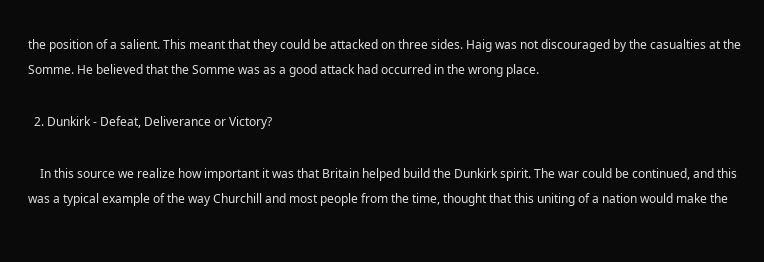the position of a salient. This meant that they could be attacked on three sides. Haig was not discouraged by the casualties at the Somme. He believed that the Somme was as a good attack had occurred in the wrong place.

  2. Dunkirk - Defeat, Deliverance or Victory?

    In this source we realize how important it was that Britain helped build the Dunkirk spirit. The war could be continued, and this was a typical example of the way Churchill and most people from the time, thought that this uniting of a nation would make the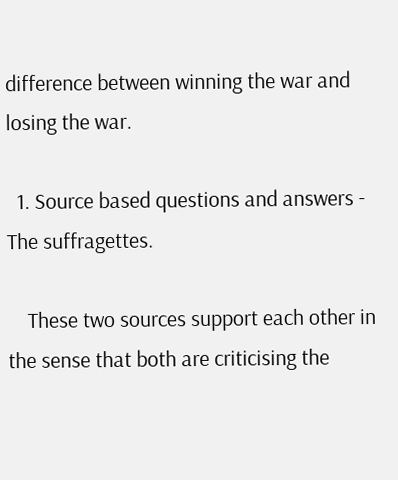difference between winning the war and losing the war.

  1. Source based questions and answers - The suffragettes.

    These two sources support each other in the sense that both are criticising the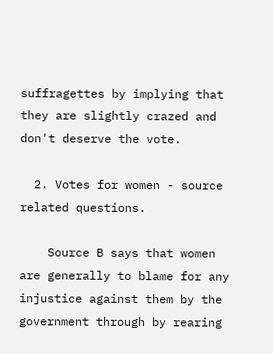suffragettes by implying that they are slightly crazed and don't deserve the vote.

  2. Votes for women - source related questions.

    Source B says that women are generally to blame for any injustice against them by the government through by rearing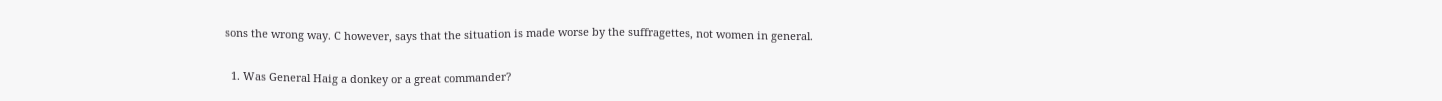sons the wrong way. C however, says that the situation is made worse by the suffragettes, not women in general.

  1. Was General Haig a donkey or a great commander?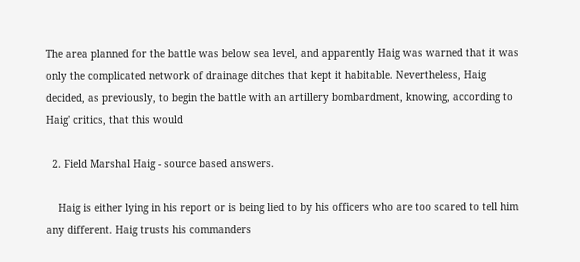The area planned for the battle was below sea level, and apparently Haig was warned that it was only the complicated network of drainage ditches that kept it habitable. Nevertheless, Haig decided, as previously, to begin the battle with an artillery bombardment, knowing, according to Haig' critics, that this would

  2. Field Marshal Haig - source based answers.

    Haig is either lying in his report or is being lied to by his officers who are too scared to tell him any different. Haig trusts his commanders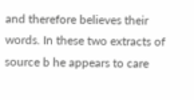and therefore believes their words. In these two extracts of source b he appears to care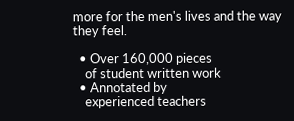more for the men's lives and the way they feel.

  • Over 160,000 pieces
    of student written work
  • Annotated by
    experienced teachers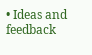• Ideas and feedback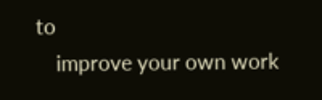to
    improve your own work